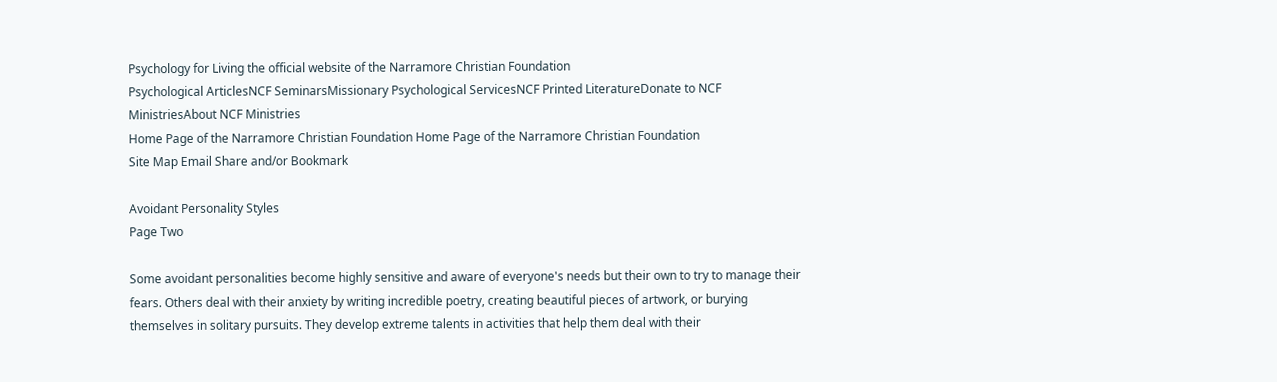Psychology for Living the official website of the Narramore Christian Foundation
Psychological ArticlesNCF SeminarsMissionary Psychological ServicesNCF Printed LiteratureDonate to NCF MinistriesAbout NCF Ministries
Home Page of the Narramore Christian Foundation Home Page of the Narramore Christian Foundation
Site Map Email Share and/or Bookmark

Avoidant Personality Styles
Page Two

Some avoidant personalities become highly sensitive and aware of everyone's needs but their own to try to manage their fears. Others deal with their anxiety by writing incredible poetry, creating beautiful pieces of artwork, or burying themselves in solitary pursuits. They develop extreme talents in activities that help them deal with their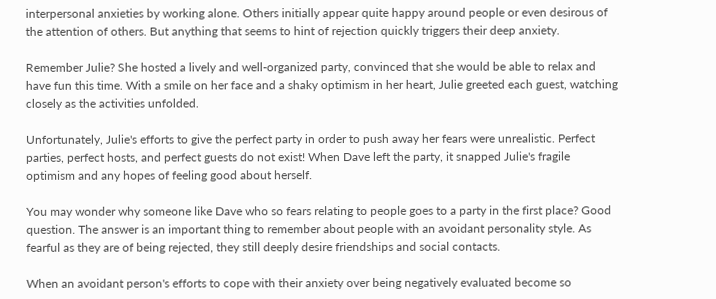interpersonal anxieties by working alone. Others initially appear quite happy around people or even desirous of the attention of others. But anything that seems to hint of rejection quickly triggers their deep anxiety.

Remember Julie? She hosted a lively and well-organized party, convinced that she would be able to relax and have fun this time. With a smile on her face and a shaky optimism in her heart, Julie greeted each guest, watching closely as the activities unfolded.

Unfortunately, Julie's efforts to give the perfect party in order to push away her fears were unrealistic. Perfect parties, perfect hosts, and perfect guests do not exist! When Dave left the party, it snapped Julie's fragile optimism and any hopes of feeling good about herself.

You may wonder why someone like Dave who so fears relating to people goes to a party in the first place? Good question. The answer is an important thing to remember about people with an avoidant personality style. As fearful as they are of being rejected, they still deeply desire friendships and social contacts.

When an avoidant person's efforts to cope with their anxiety over being negatively evaluated become so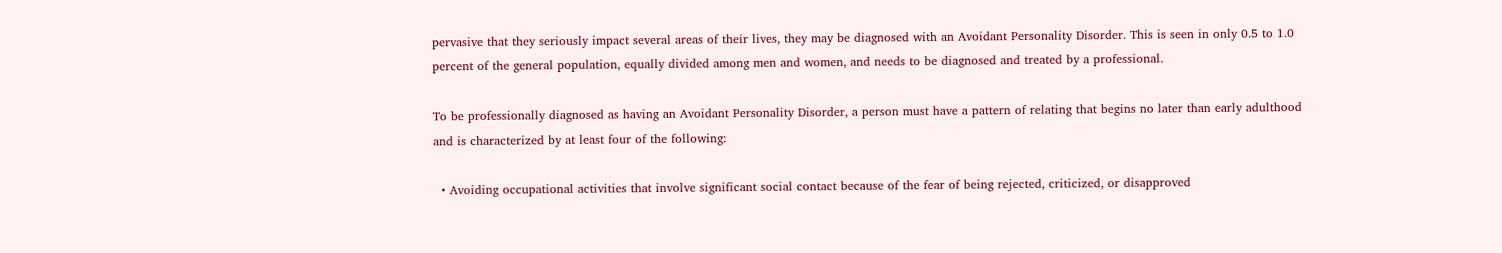pervasive that they seriously impact several areas of their lives, they may be diagnosed with an Avoidant Personality Disorder. This is seen in only 0.5 to 1.0 percent of the general population, equally divided among men and women, and needs to be diagnosed and treated by a professional.

To be professionally diagnosed as having an Avoidant Personality Disorder, a person must have a pattern of relating that begins no later than early adulthood and is characterized by at least four of the following:

  • Avoiding occupational activities that involve significant social contact because of the fear of being rejected, criticized, or disapproved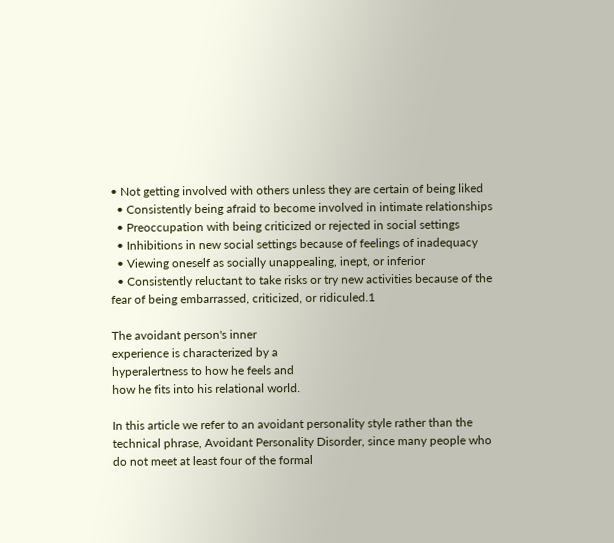• Not getting involved with others unless they are certain of being liked
  • Consistently being afraid to become involved in intimate relationships
  • Preoccupation with being criticized or rejected in social settings
  • Inhibitions in new social settings because of feelings of inadequacy
  • Viewing oneself as socially unappealing, inept, or inferior
  • Consistently reluctant to take risks or try new activities because of the fear of being embarrassed, criticized, or ridiculed.1

The avoidant person's inner
experience is characterized by a
hyperalertness to how he feels and
how he fits into his relational world.

In this article we refer to an avoidant personality style rather than the technical phrase, Avoidant Personality Disorder, since many people who do not meet at least four of the formal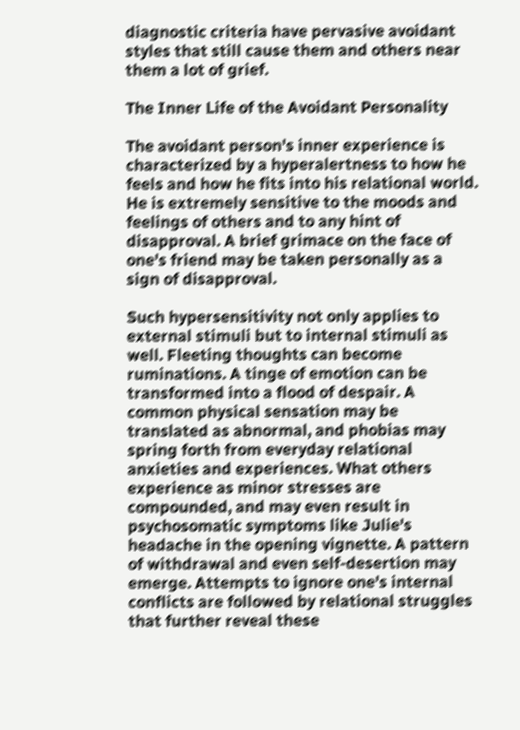diagnostic criteria have pervasive avoidant styles that still cause them and others near them a lot of grief.

The Inner Life of the Avoidant Personality

The avoidant person's inner experience is characterized by a hyperalertness to how he feels and how he fits into his relational world. He is extremely sensitive to the moods and feelings of others and to any hint of disapproval. A brief grimace on the face of one's friend may be taken personally as a sign of disapproval.

Such hypersensitivity not only applies to external stimuli but to internal stimuli as well. Fleeting thoughts can become ruminations. A tinge of emotion can be transformed into a flood of despair. A common physical sensation may be translated as abnormal, and phobias may spring forth from everyday relational anxieties and experiences. What others experience as minor stresses are compounded, and may even result in psychosomatic symptoms like Julie's headache in the opening vignette. A pattern of withdrawal and even self-desertion may emerge. Attempts to ignore one's internal conflicts are followed by relational struggles that further reveal these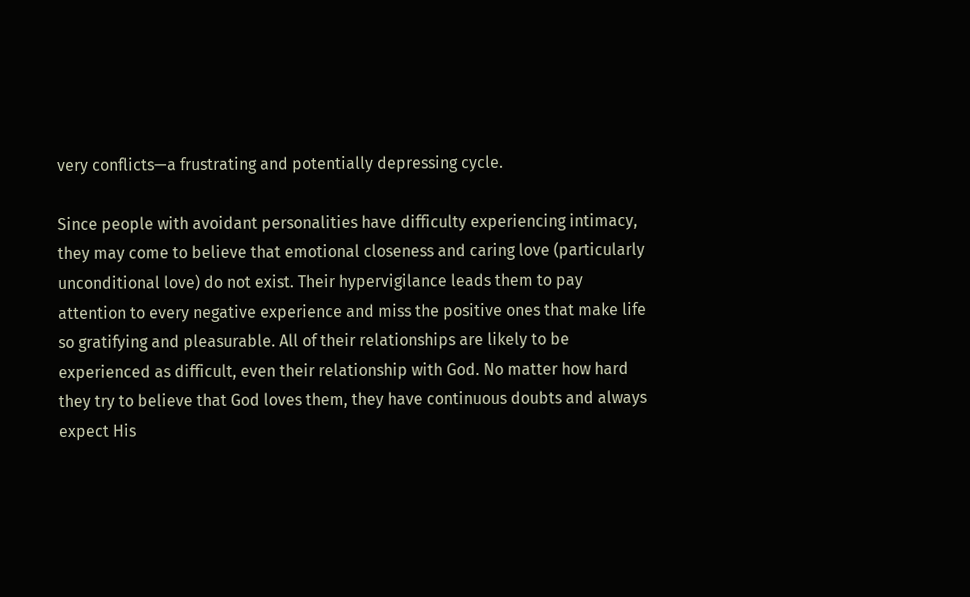very conflicts—a frustrating and potentially depressing cycle.

Since people with avoidant personalities have difficulty experiencing intimacy, they may come to believe that emotional closeness and caring love (particularly unconditional love) do not exist. Their hypervigilance leads them to pay attention to every negative experience and miss the positive ones that make life so gratifying and pleasurable. All of their relationships are likely to be experienced as difficult, even their relationship with God. No matter how hard they try to believe that God loves them, they have continuous doubts and always expect His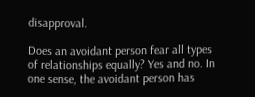disapproval.

Does an avoidant person fear all types of relationships equally? Yes and no. In one sense, the avoidant person has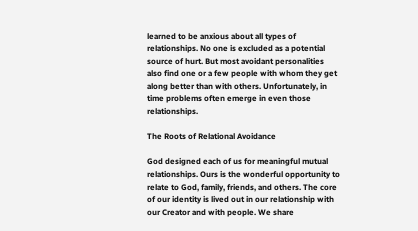learned to be anxious about all types of relationships. No one is excluded as a potential source of hurt. But most avoidant personalities also find one or a few people with whom they get along better than with others. Unfortunately, in time problems often emerge in even those relationships.

The Roots of Relational Avoidance

God designed each of us for meaningful mutual relationships. Ours is the wonderful opportunity to relate to God, family, friends, and others. The core of our identity is lived out in our relationship with our Creator and with people. We share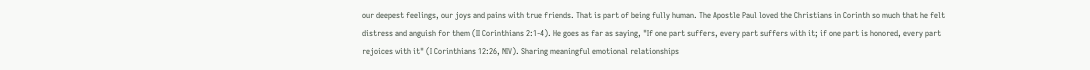our deepest feelings, our joys and pains with true friends. That is part of being fully human. The Apostle Paul loved the Christians in Corinth so much that he felt distress and anguish for them (II Corinthians 2:1-4). He goes as far as saying, "If one part suffers, every part suffers with it; if one part is honored, every part rejoices with it" (I Corinthians 12:26, NIV). Sharing meaningful emotional relationships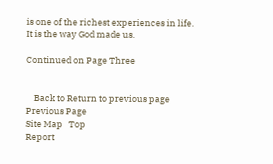is one of the richest experiences in life. It is the way God made us.

Continued on Page Three


    Back to Return to previous page Previous Page
Site Map   Top
Report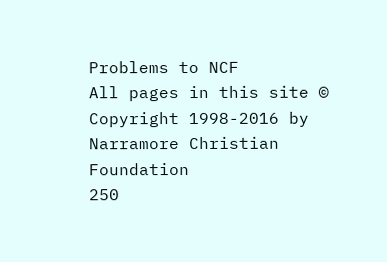Problems to NCF
All pages in this site © Copyright 1998-2016 by Narramore Christian Foundation
250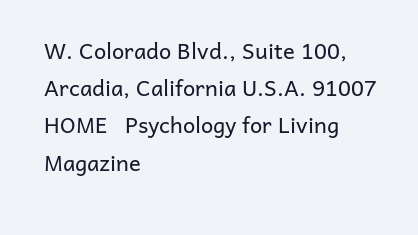W. Colorado Blvd., Suite 100, Arcadia, California U.S.A. 91007
HOME   Psychology for Living Magazine